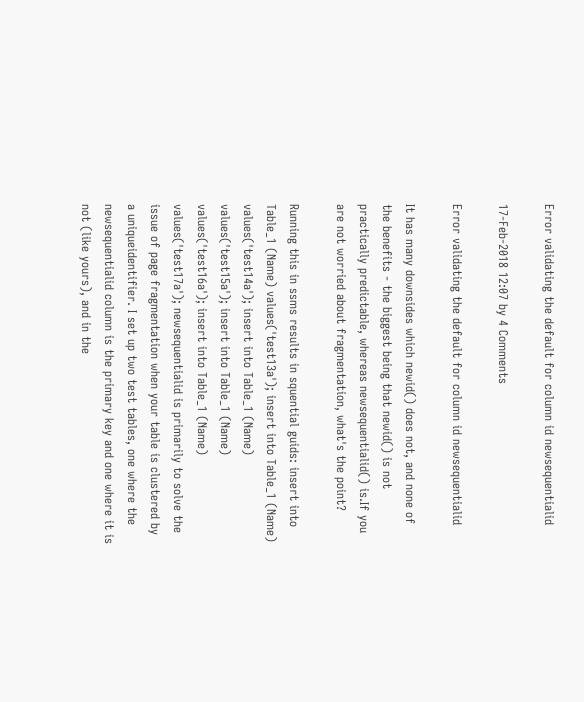Error validating the default for column id newsequentialid

17-Feb-2018 12:07 by 4 Comments

Error validating the default for column id newsequentialid

It has many downsides which newid() does not, and none of the benefits - the biggest being that newid() is not practically predictable, whereas newsequentialid() is.If you are not worried about fragmentation, what's the point?

Running this in ssms results in squential guids: insert into Table_1 (Name) values('test13a'); insert into Table_1 (Name) values('test14a'); insert into Table_1 (Name) values('test15a'); insert into Table_1 (Name) values('test16a'); insert into Table_1 (Name) values('test17a'); newsequentialid is primarily to solve the issue of page fragmentation when your table is clustered by a uniqueidentifier. I set up two test tables, one where the newsequentialid column is the primary key and one where it is not (like yours), and in the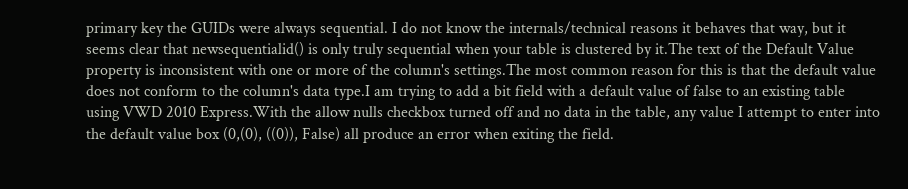primary key the GUIDs were always sequential. I do not know the internals/technical reasons it behaves that way, but it seems clear that newsequentialid() is only truly sequential when your table is clustered by it.The text of the Default Value property is inconsistent with one or more of the column's settings.The most common reason for this is that the default value does not conform to the column's data type.I am trying to add a bit field with a default value of false to an existing table using VWD 2010 Express.With the allow nulls checkbox turned off and no data in the table, any value I attempt to enter into the default value box (0,(0), ((0)), False) all produce an error when exiting the field.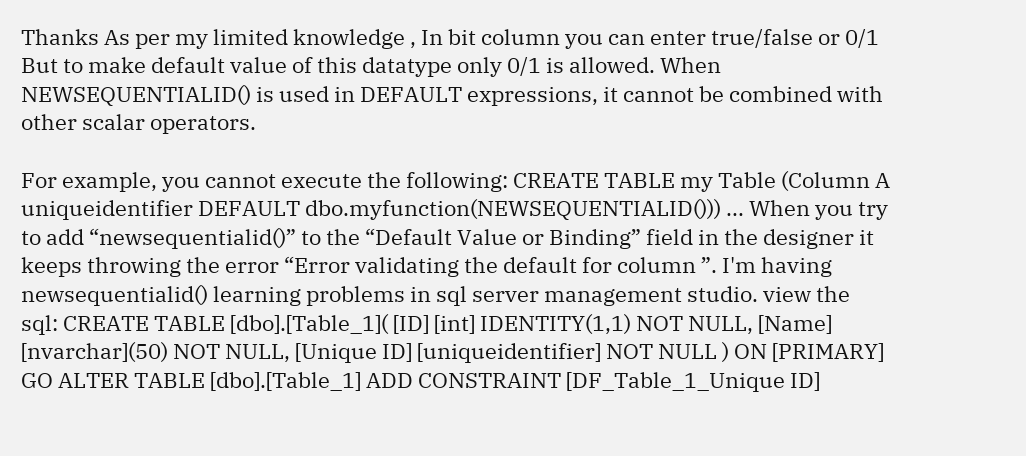Thanks As per my limited knowledge , In bit column you can enter true/false or 0/1 But to make default value of this datatype only 0/1 is allowed. When NEWSEQUENTIALID() is used in DEFAULT expressions, it cannot be combined with other scalar operators.

For example, you cannot execute the following: CREATE TABLE my Table (Column A uniqueidentifier DEFAULT dbo.myfunction(NEWSEQUENTIALID())) ... When you try to add “newsequentialid()” to the “Default Value or Binding” field in the designer it keeps throwing the error “Error validating the default for column ”. I'm having newsequentialid() learning problems in sql server management studio. view the sql: CREATE TABLE [dbo].[Table_1]( [ID] [int] IDENTITY(1,1) NOT NULL, [Name] [nvarchar](50) NOT NULL, [Unique ID] [uniqueidentifier] NOT NULL ) ON [PRIMARY] GO ALTER TABLE [dbo].[Table_1] ADD CONSTRAINT [DF_Table_1_Unique ID]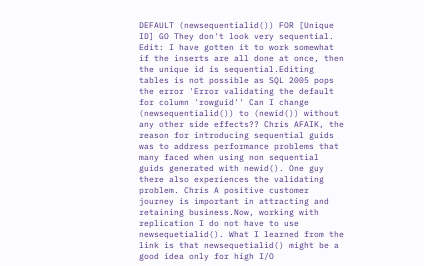DEFAULT (newsequentialid()) FOR [Unique ID] GO They don't look very sequential. Edit: I have gotten it to work somewhat if the inserts are all done at once, then the unique id is sequential.Editing tables is not possible as SQL 2005 pops the error 'Error validating the default for column 'rowguid'' Can I change (newsequentialid()) to (newid()) without any other side effects?? Chris AFAIK, the reason for introducing sequential guids was to address performance problems that many faced when using non sequential guids generated with newid(). One guy there also experiences the validating problem. Chris A positive customer journey is important in attracting and retaining business.Now, working with replication I do not have to use newsequetialid(). What I learned from the link is that newsequetialid() might be a good idea only for high I/O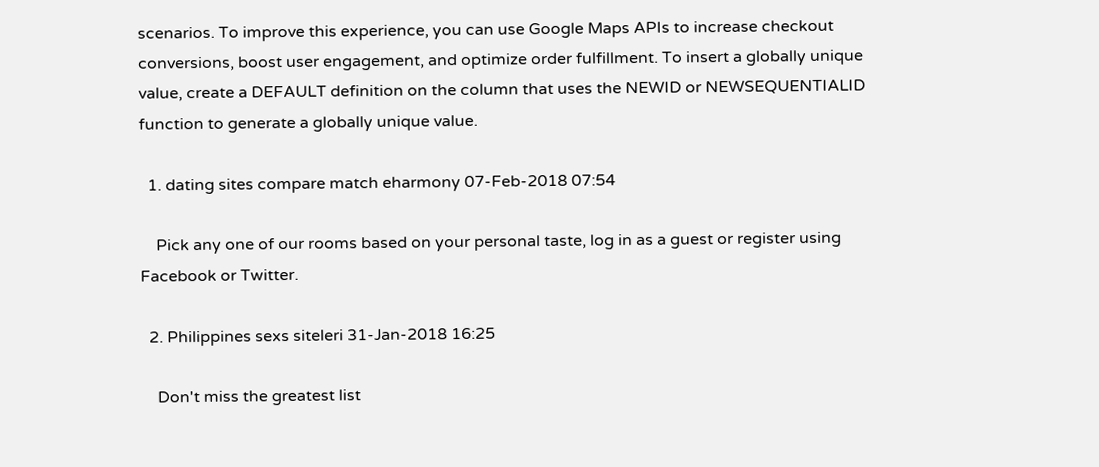scenarios. To improve this experience, you can use Google Maps APIs to increase checkout conversions, boost user engagement, and optimize order fulfillment. To insert a globally unique value, create a DEFAULT definition on the column that uses the NEWID or NEWSEQUENTIALID function to generate a globally unique value.

  1. dating sites compare match eharmony 07-Feb-2018 07:54

    Pick any one of our rooms based on your personal taste, log in as a guest or register using Facebook or Twitter.

  2. Philippines sexs siteleri 31-Jan-2018 16:25

    Don't miss the greatest list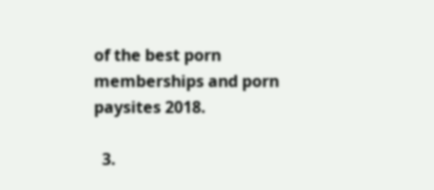of the best porn memberships and porn paysites 2018.

  3.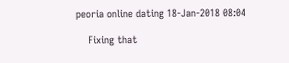peoria online dating 18-Jan-2018 08:04

    Fixing that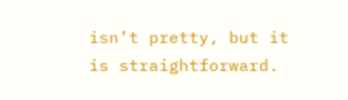isn’t pretty, but it is straightforward.